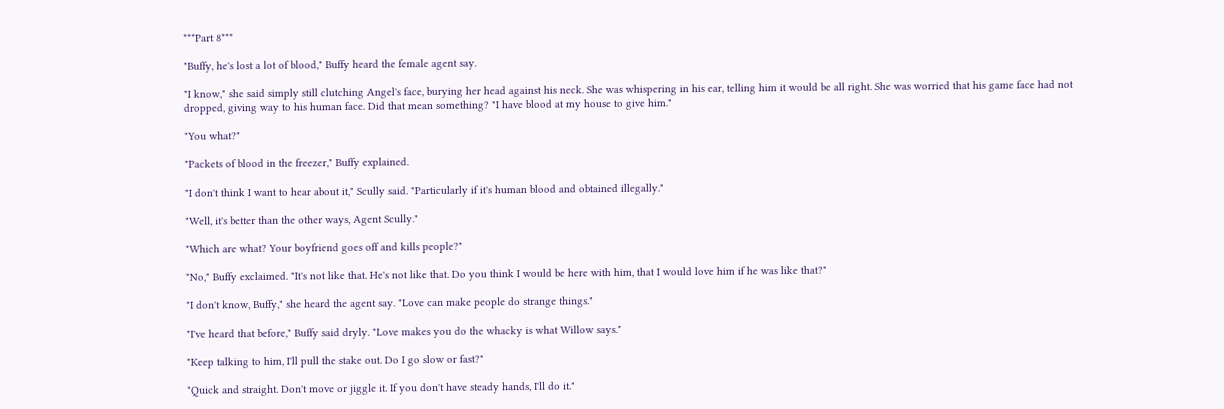***Part 8***

"Buffy, he's lost a lot of blood," Buffy heard the female agent say.

"I know," she said simply still clutching Angel's face, burying her head against his neck. She was whispering in his ear, telling him it would be all right. She was worried that his game face had not dropped, giving way to his human face. Did that mean something? "I have blood at my house to give him."

"You what?"

"Packets of blood in the freezer," Buffy explained.

"I don't think I want to hear about it," Scully said. "Particularly if it's human blood and obtained illegally."

"Well, it's better than the other ways, Agent Scully."

"Which are what? Your boyfriend goes off and kills people?"

"No," Buffy exclaimed. "It's not like that. He's not like that. Do you think I would be here with him, that I would love him if he was like that?"

"I don't know, Buffy," she heard the agent say. "Love can make people do strange things."

"I've heard that before," Buffy said dryly. "Love makes you do the whacky is what Willow says."

"Keep talking to him, I'll pull the stake out. Do I go slow or fast?"

"Quick and straight. Don't move or jiggle it. If you don't have steady hands, I'll do it."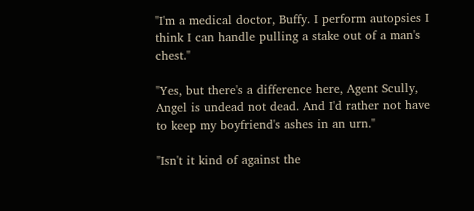"I'm a medical doctor, Buffy. I perform autopsies I think I can handle pulling a stake out of a man's chest."

"Yes, but there's a difference here, Agent Scully, Angel is undead not dead. And I'd rather not have to keep my boyfriend's ashes in an urn."

"Isn't it kind of against the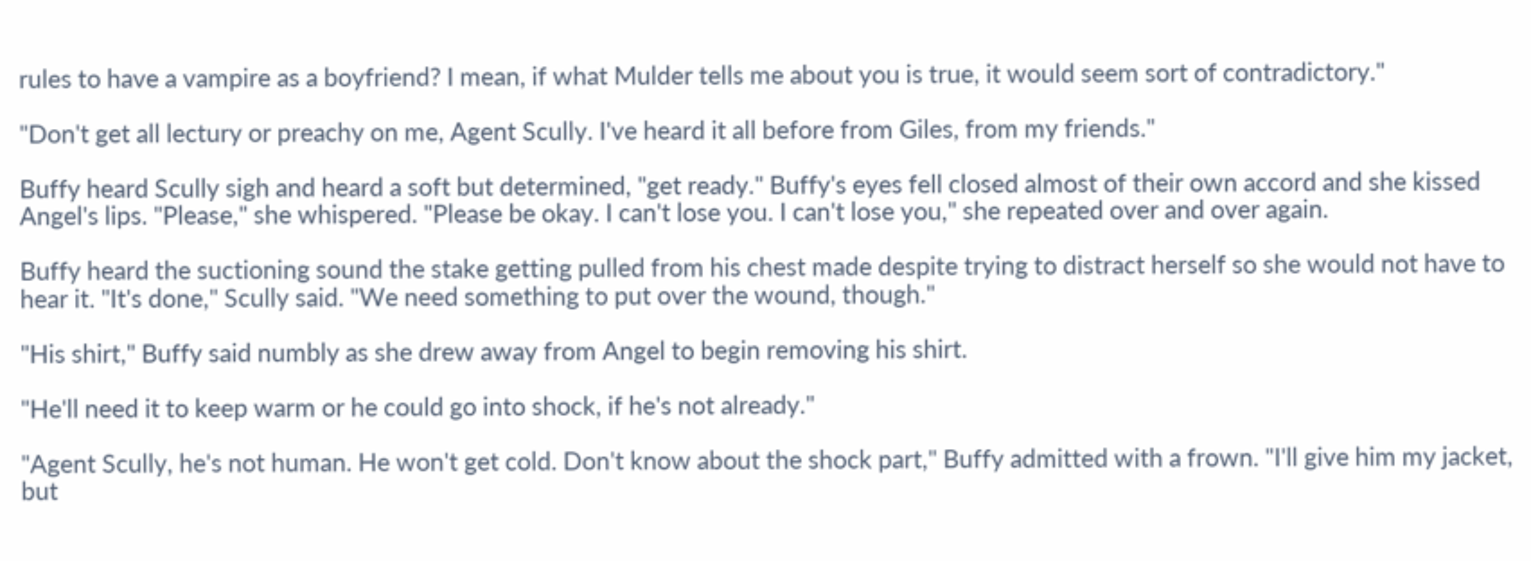rules to have a vampire as a boyfriend? I mean, if what Mulder tells me about you is true, it would seem sort of contradictory."

"Don't get all lectury or preachy on me, Agent Scully. I've heard it all before from Giles, from my friends."

Buffy heard Scully sigh and heard a soft but determined, "get ready." Buffy's eyes fell closed almost of their own accord and she kissed Angel's lips. "Please," she whispered. "Please be okay. I can't lose you. I can't lose you," she repeated over and over again.

Buffy heard the suctioning sound the stake getting pulled from his chest made despite trying to distract herself so she would not have to hear it. "It's done," Scully said. "We need something to put over the wound, though."

"His shirt," Buffy said numbly as she drew away from Angel to begin removing his shirt.

"He'll need it to keep warm or he could go into shock, if he's not already."

"Agent Scully, he's not human. He won't get cold. Don't know about the shock part," Buffy admitted with a frown. "I'll give him my jacket, but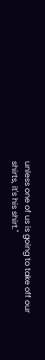unless one of us is going to take off our shirts, it's his shirt."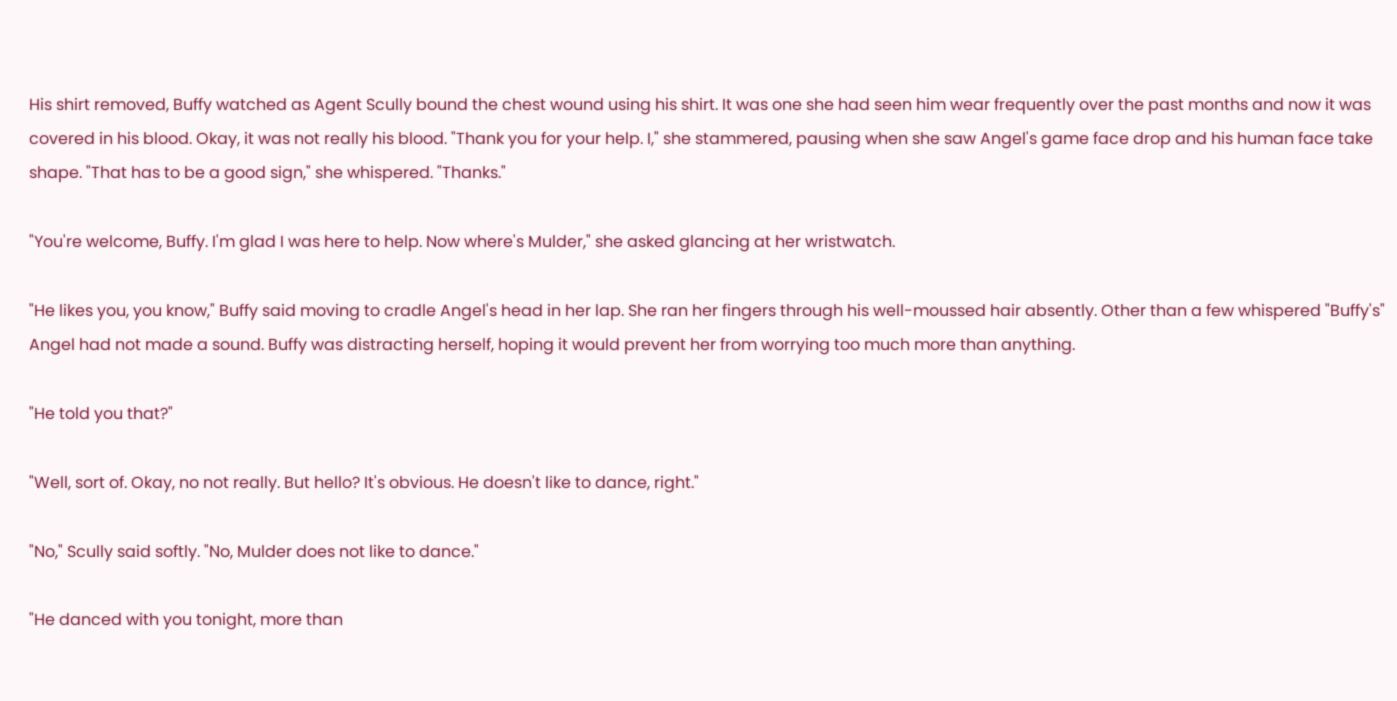His shirt removed, Buffy watched as Agent Scully bound the chest wound using his shirt. It was one she had seen him wear frequently over the past months and now it was covered in his blood. Okay, it was not really his blood. "Thank you for your help. I," she stammered, pausing when she saw Angel's game face drop and his human face take shape. "That has to be a good sign," she whispered. "Thanks."

"You're welcome, Buffy. I'm glad I was here to help. Now where's Mulder," she asked glancing at her wristwatch.

"He likes you, you know," Buffy said moving to cradle Angel's head in her lap. She ran her fingers through his well-moussed hair absently. Other than a few whispered "Buffy's" Angel had not made a sound. Buffy was distracting herself, hoping it would prevent her from worrying too much more than anything.

"He told you that?"

"Well, sort of. Okay, no not really. But hello? It's obvious. He doesn't like to dance, right."

"No," Scully said softly. "No, Mulder does not like to dance."

"He danced with you tonight, more than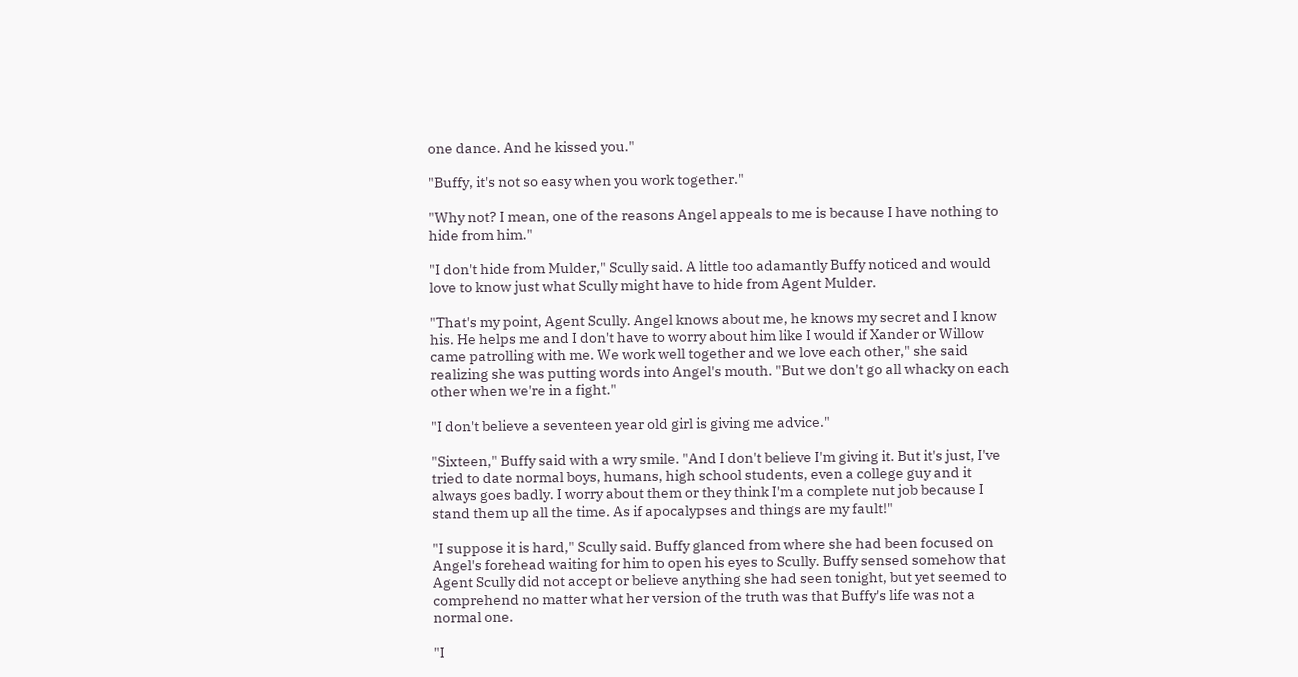one dance. And he kissed you."

"Buffy, it's not so easy when you work together."

"Why not? I mean, one of the reasons Angel appeals to me is because I have nothing to hide from him."

"I don't hide from Mulder," Scully said. A little too adamantly Buffy noticed and would love to know just what Scully might have to hide from Agent Mulder.

"That's my point, Agent Scully. Angel knows about me, he knows my secret and I know his. He helps me and I don't have to worry about him like I would if Xander or Willow came patrolling with me. We work well together and we love each other," she said realizing she was putting words into Angel's mouth. "But we don't go all whacky on each other when we're in a fight."

"I don't believe a seventeen year old girl is giving me advice."

"Sixteen," Buffy said with a wry smile. "And I don't believe I'm giving it. But it's just, I've tried to date normal boys, humans, high school students, even a college guy and it always goes badly. I worry about them or they think I'm a complete nut job because I stand them up all the time. As if apocalypses and things are my fault!"

"I suppose it is hard," Scully said. Buffy glanced from where she had been focused on Angel's forehead waiting for him to open his eyes to Scully. Buffy sensed somehow that Agent Scully did not accept or believe anything she had seen tonight, but yet seemed to comprehend no matter what her version of the truth was that Buffy's life was not a normal one.

"I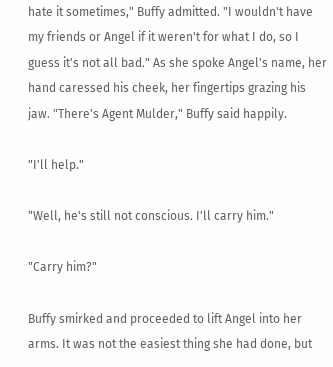hate it sometimes," Buffy admitted. "I wouldn't have my friends or Angel if it weren't for what I do, so I guess it's not all bad." As she spoke Angel's name, her hand caressed his cheek, her fingertips grazing his jaw. "There's Agent Mulder," Buffy said happily.

"I'll help."

"Well, he's still not conscious. I'll carry him."

"Carry him?"

Buffy smirked and proceeded to lift Angel into her arms. It was not the easiest thing she had done, but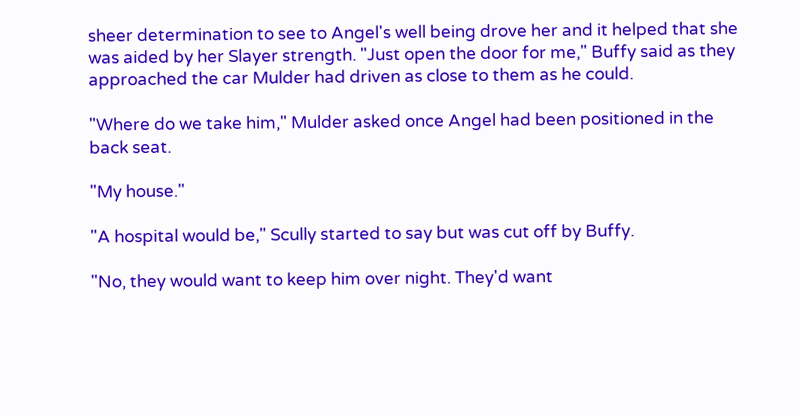sheer determination to see to Angel's well being drove her and it helped that she was aided by her Slayer strength. "Just open the door for me," Buffy said as they approached the car Mulder had driven as close to them as he could.

"Where do we take him," Mulder asked once Angel had been positioned in the back seat.

"My house."

"A hospital would be," Scully started to say but was cut off by Buffy.

"No, they would want to keep him over night. They'd want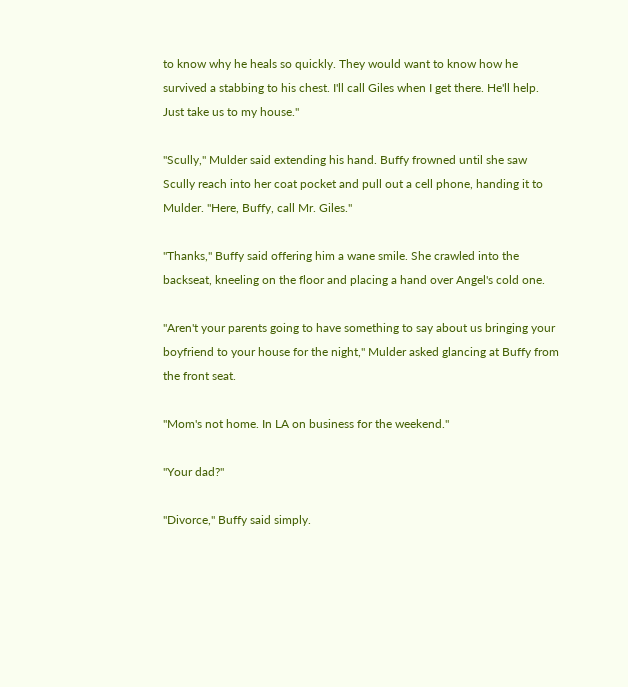to know why he heals so quickly. They would want to know how he survived a stabbing to his chest. I'll call Giles when I get there. He'll help. Just take us to my house."

"Scully," Mulder said extending his hand. Buffy frowned until she saw Scully reach into her coat pocket and pull out a cell phone, handing it to Mulder. "Here, Buffy, call Mr. Giles."

"Thanks," Buffy said offering him a wane smile. She crawled into the backseat, kneeling on the floor and placing a hand over Angel's cold one.

"Aren't your parents going to have something to say about us bringing your boyfriend to your house for the night," Mulder asked glancing at Buffy from the front seat.

"Mom's not home. In LA on business for the weekend."

"Your dad?"

"Divorce," Buffy said simply.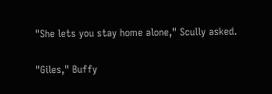"She lets you stay home alone," Scully asked.

"Giles," Buffy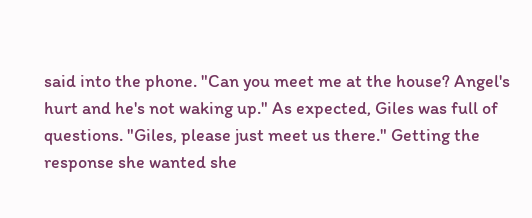said into the phone. "Can you meet me at the house? Angel's hurt and he's not waking up." As expected, Giles was full of questions. "Giles, please just meet us there." Getting the response she wanted she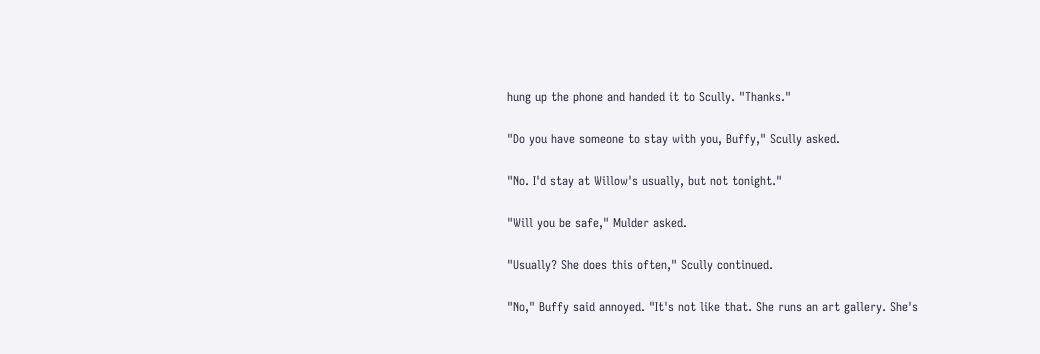hung up the phone and handed it to Scully. "Thanks."

"Do you have someone to stay with you, Buffy," Scully asked.

"No. I'd stay at Willow's usually, but not tonight."

"Will you be safe," Mulder asked.

"Usually? She does this often," Scully continued.

"No," Buffy said annoyed. "It's not like that. She runs an art gallery. She's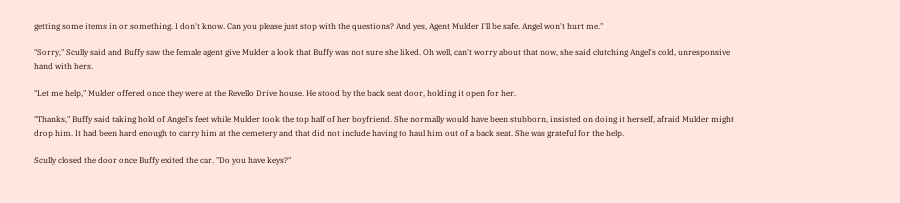getting some items in or something. I don't know. Can you please just stop with the questions? And yes, Agent Mulder I'll be safe. Angel won't hurt me."

"Sorry," Scully said and Buffy saw the female agent give Mulder a look that Buffy was not sure she liked. Oh well, can't worry about that now, she said clutching Angel's cold, unresponsive hand with hers.

"Let me help," Mulder offered once they were at the Revello Drive house. He stood by the back seat door, holding it open for her.

"Thanks," Buffy said taking hold of Angel's feet while Mulder took the top half of her boyfriend. She normally would have been stubborn, insisted on doing it herself, afraid Mulder might drop him. It had been hard enough to carry him at the cemetery and that did not include having to haul him out of a back seat. She was grateful for the help.

Scully closed the door once Buffy exited the car. "Do you have keys?"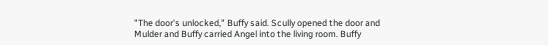"The door's unlocked," Buffy said. Scully opened the door and Mulder and Buffy carried Angel into the living room. Buffy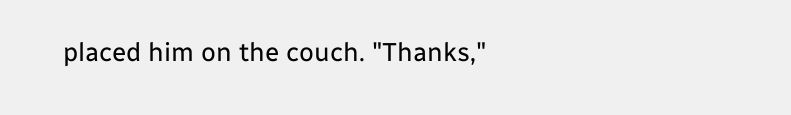placed him on the couch. "Thanks,"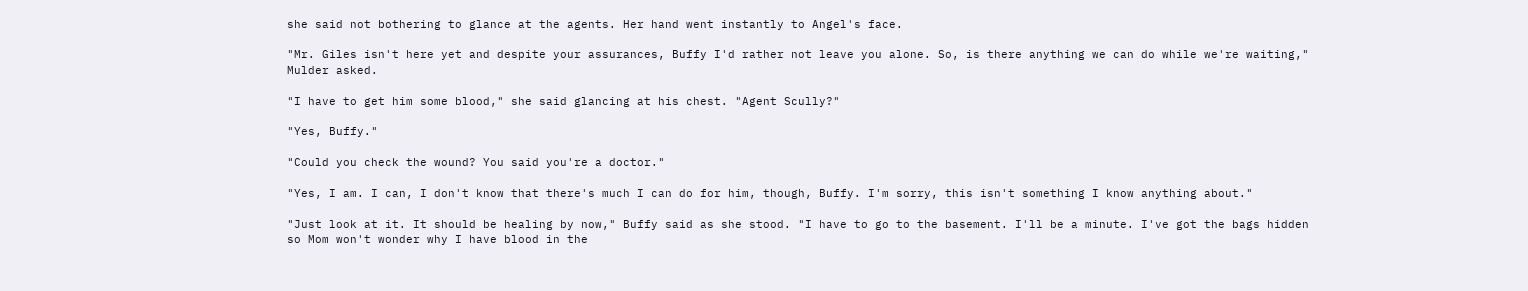she said not bothering to glance at the agents. Her hand went instantly to Angel's face.

"Mr. Giles isn't here yet and despite your assurances, Buffy I'd rather not leave you alone. So, is there anything we can do while we're waiting," Mulder asked.

"I have to get him some blood," she said glancing at his chest. "Agent Scully?"

"Yes, Buffy."

"Could you check the wound? You said you're a doctor."

"Yes, I am. I can, I don't know that there's much I can do for him, though, Buffy. I'm sorry, this isn't something I know anything about."

"Just look at it. It should be healing by now," Buffy said as she stood. "I have to go to the basement. I'll be a minute. I've got the bags hidden so Mom won't wonder why I have blood in the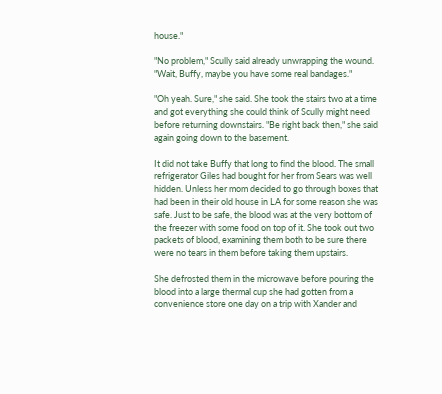house."

"No problem," Scully said already unwrapping the wound. "Wait, Buffy, maybe you have some real bandages."

"Oh yeah. Sure," she said. She took the stairs two at a time and got everything she could think of Scully might need before returning downstairs. "Be right back then," she said again going down to the basement.

It did not take Buffy that long to find the blood. The small refrigerator Giles had bought for her from Sears was well hidden. Unless her mom decided to go through boxes that had been in their old house in LA for some reason she was safe. Just to be safe, the blood was at the very bottom of the freezer with some food on top of it. She took out two packets of blood, examining them both to be sure there were no tears in them before taking them upstairs.

She defrosted them in the microwave before pouring the blood into a large thermal cup she had gotten from a convenience store one day on a trip with Xander and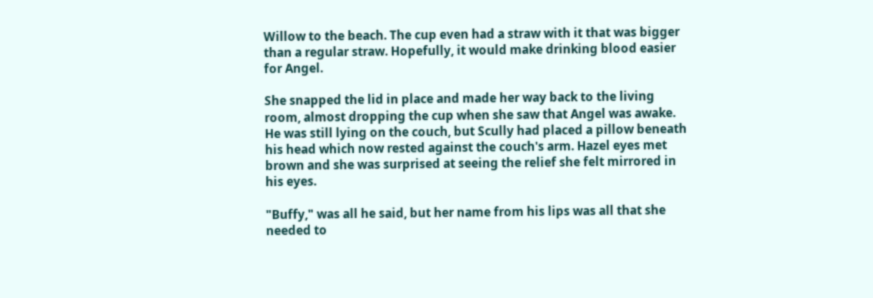Willow to the beach. The cup even had a straw with it that was bigger than a regular straw. Hopefully, it would make drinking blood easier for Angel.

She snapped the lid in place and made her way back to the living room, almost dropping the cup when she saw that Angel was awake. He was still lying on the couch, but Scully had placed a pillow beneath his head which now rested against the couch's arm. Hazel eyes met brown and she was surprised at seeing the relief she felt mirrored in his eyes.

"Buffy," was all he said, but her name from his lips was all that she needed to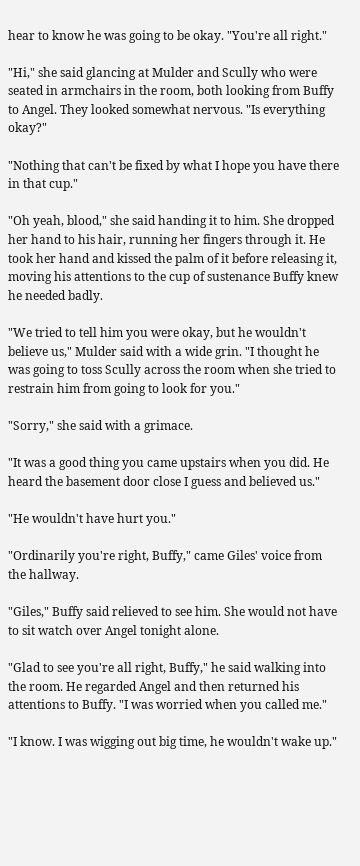hear to know he was going to be okay. "You're all right."

"Hi," she said glancing at Mulder and Scully who were seated in armchairs in the room, both looking from Buffy to Angel. They looked somewhat nervous. "Is everything okay?"

"Nothing that can't be fixed by what I hope you have there in that cup."

"Oh yeah, blood," she said handing it to him. She dropped her hand to his hair, running her fingers through it. He took her hand and kissed the palm of it before releasing it, moving his attentions to the cup of sustenance Buffy knew he needed badly.

"We tried to tell him you were okay, but he wouldn't believe us," Mulder said with a wide grin. "I thought he was going to toss Scully across the room when she tried to restrain him from going to look for you."

"Sorry," she said with a grimace.

"It was a good thing you came upstairs when you did. He heard the basement door close I guess and believed us."

"He wouldn't have hurt you."

"Ordinarily you're right, Buffy," came Giles' voice from the hallway.

"Giles," Buffy said relieved to see him. She would not have to sit watch over Angel tonight alone.

"Glad to see you're all right, Buffy," he said walking into the room. He regarded Angel and then returned his attentions to Buffy. "I was worried when you called me."

"I know. I was wigging out big time, he wouldn't wake up."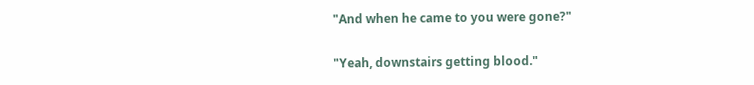"And when he came to you were gone?"

"Yeah, downstairs getting blood."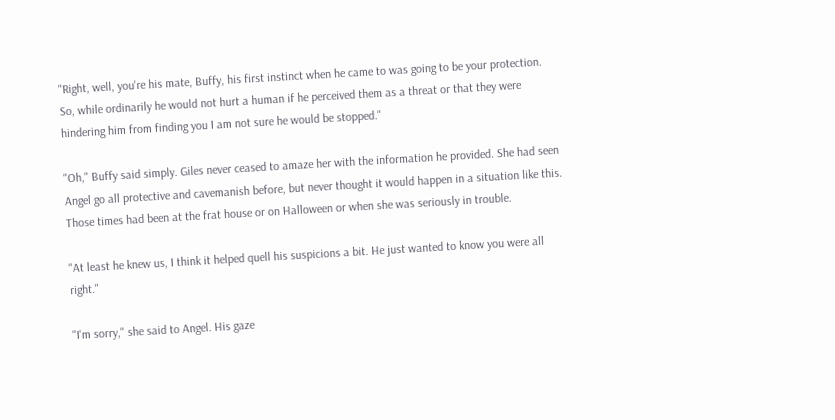"Right, well, you're his mate, Buffy, his first instinct when he came to was going to be your protection. So, while ordinarily he would not hurt a human if he perceived them as a threat or that they were hindering him from finding you I am not sure he would be stopped."

"Oh," Buffy said simply. Giles never ceased to amaze her with the information he provided. She had seen Angel go all protective and cavemanish before, but never thought it would happen in a situation like this. Those times had been at the frat house or on Halloween or when she was seriously in trouble.

"At least he knew us, I think it helped quell his suspicions a bit. He just wanted to know you were all right."

"I'm sorry," she said to Angel. His gaze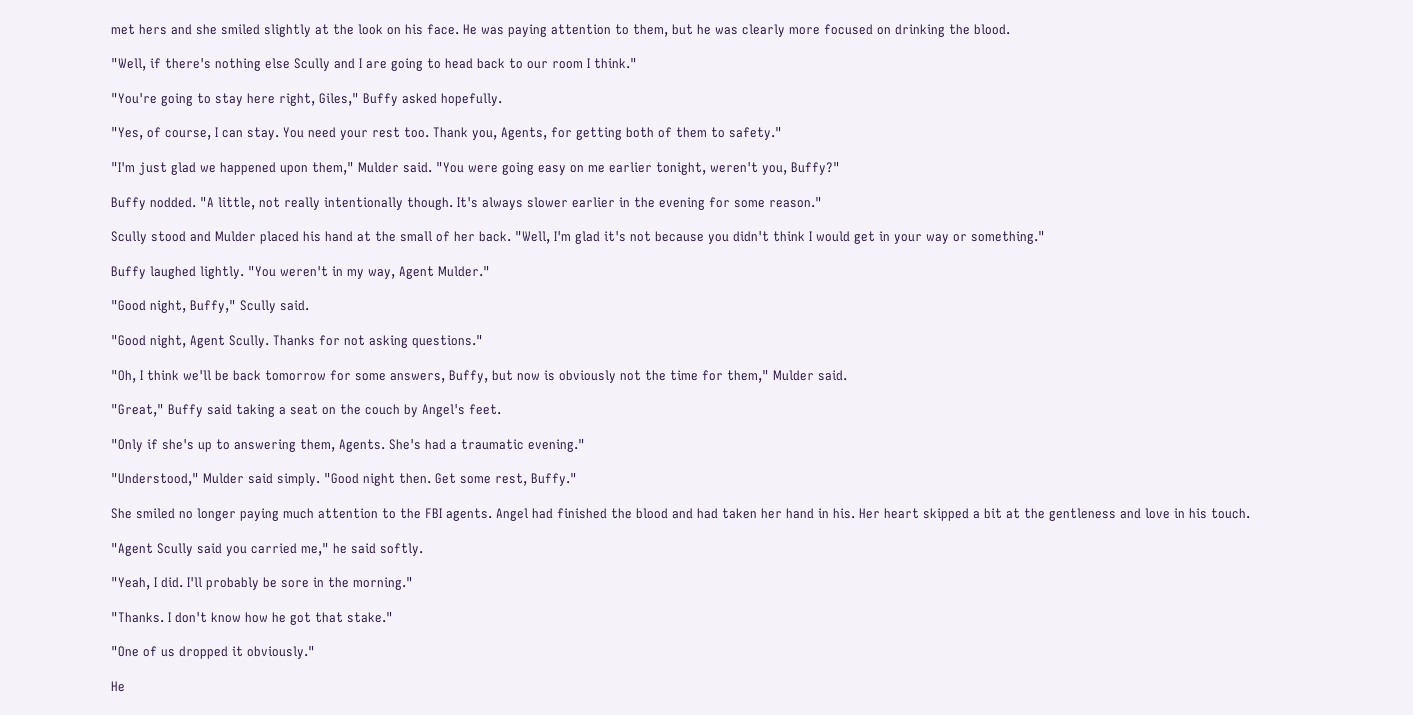met hers and she smiled slightly at the look on his face. He was paying attention to them, but he was clearly more focused on drinking the blood.

"Well, if there's nothing else Scully and I are going to head back to our room I think."

"You're going to stay here right, Giles," Buffy asked hopefully.

"Yes, of course, I can stay. You need your rest too. Thank you, Agents, for getting both of them to safety."

"I'm just glad we happened upon them," Mulder said. "You were going easy on me earlier tonight, weren't you, Buffy?"

Buffy nodded. "A little, not really intentionally though. It's always slower earlier in the evening for some reason."

Scully stood and Mulder placed his hand at the small of her back. "Well, I'm glad it's not because you didn't think I would get in your way or something."

Buffy laughed lightly. "You weren't in my way, Agent Mulder."

"Good night, Buffy," Scully said.

"Good night, Agent Scully. Thanks for not asking questions."

"Oh, I think we'll be back tomorrow for some answers, Buffy, but now is obviously not the time for them," Mulder said.

"Great," Buffy said taking a seat on the couch by Angel's feet.

"Only if she's up to answering them, Agents. She's had a traumatic evening."

"Understood," Mulder said simply. "Good night then. Get some rest, Buffy."

She smiled no longer paying much attention to the FBI agents. Angel had finished the blood and had taken her hand in his. Her heart skipped a bit at the gentleness and love in his touch.

"Agent Scully said you carried me," he said softly.

"Yeah, I did. I'll probably be sore in the morning."

"Thanks. I don't know how he got that stake."

"One of us dropped it obviously."

He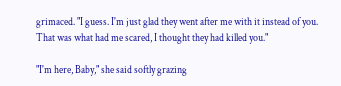grimaced. "I guess. I'm just glad they went after me with it instead of you. That was what had me scared, I thought they had killed you."

"I'm here, Baby," she said softly grazing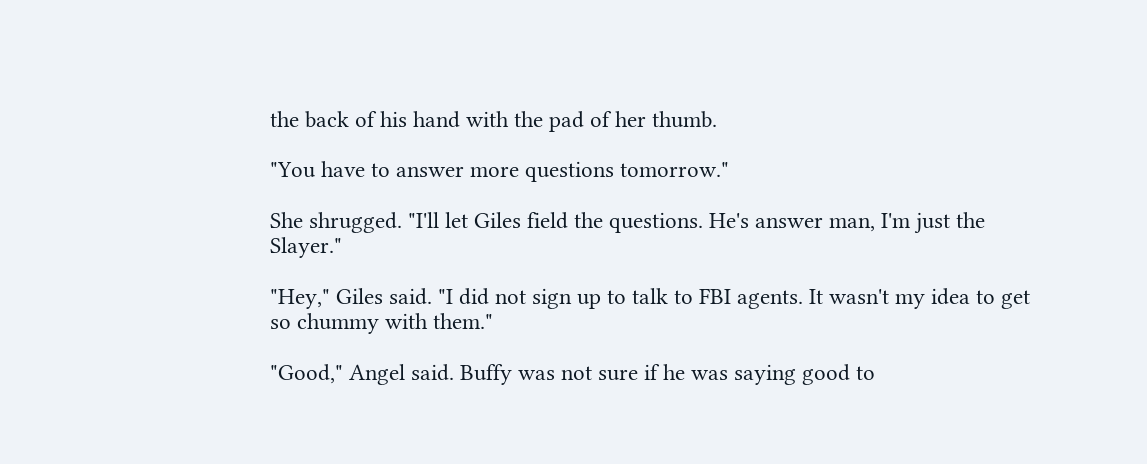the back of his hand with the pad of her thumb.

"You have to answer more questions tomorrow."

She shrugged. "I'll let Giles field the questions. He's answer man, I'm just the Slayer."

"Hey," Giles said. "I did not sign up to talk to FBI agents. It wasn't my idea to get so chummy with them."

"Good," Angel said. Buffy was not sure if he was saying good to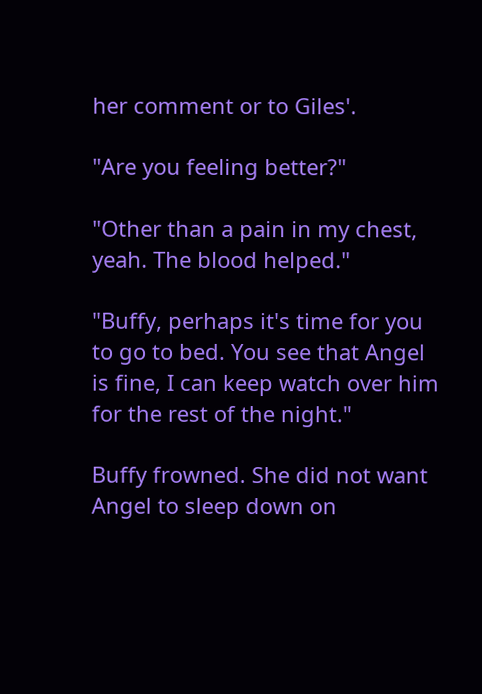her comment or to Giles'.

"Are you feeling better?"

"Other than a pain in my chest, yeah. The blood helped."

"Buffy, perhaps it's time for you to go to bed. You see that Angel is fine, I can keep watch over him for the rest of the night."

Buffy frowned. She did not want Angel to sleep down on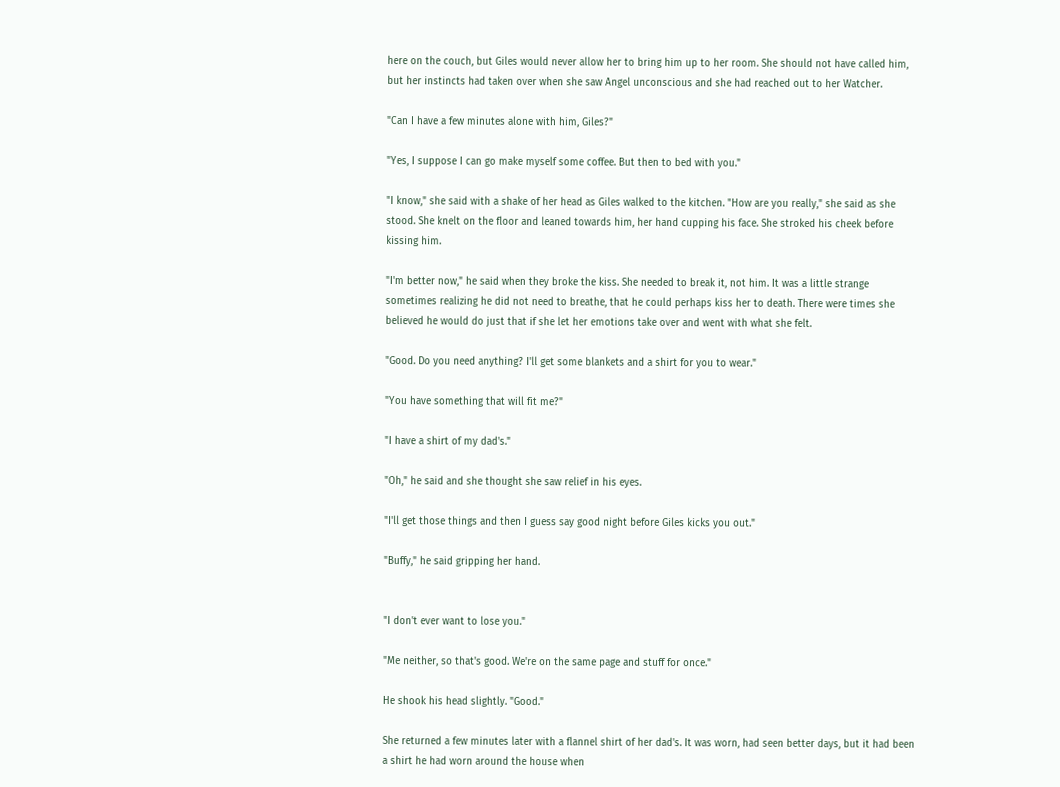here on the couch, but Giles would never allow her to bring him up to her room. She should not have called him, but her instincts had taken over when she saw Angel unconscious and she had reached out to her Watcher.

"Can I have a few minutes alone with him, Giles?"

"Yes, I suppose I can go make myself some coffee. But then to bed with you."

"I know," she said with a shake of her head as Giles walked to the kitchen. "How are you really," she said as she stood. She knelt on the floor and leaned towards him, her hand cupping his face. She stroked his cheek before kissing him.

"I'm better now," he said when they broke the kiss. She needed to break it, not him. It was a little strange sometimes realizing he did not need to breathe, that he could perhaps kiss her to death. There were times she believed he would do just that if she let her emotions take over and went with what she felt.

"Good. Do you need anything? I'll get some blankets and a shirt for you to wear."

"You have something that will fit me?"

"I have a shirt of my dad's."

"Oh," he said and she thought she saw relief in his eyes.

"I'll get those things and then I guess say good night before Giles kicks you out."

"Buffy," he said gripping her hand.


"I don't ever want to lose you."

"Me neither, so that's good. We're on the same page and stuff for once."

He shook his head slightly. "Good."

She returned a few minutes later with a flannel shirt of her dad's. It was worn, had seen better days, but it had been a shirt he had worn around the house when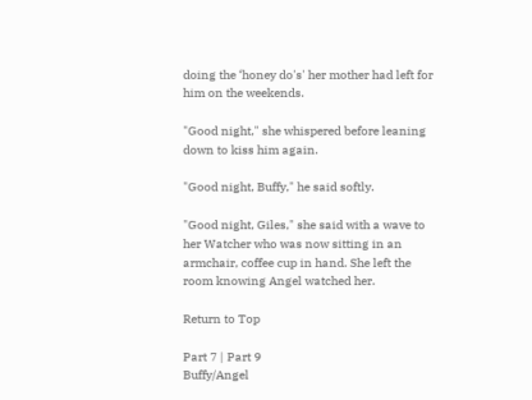doing the ‘honey do's' her mother had left for him on the weekends.

"Good night," she whispered before leaning down to kiss him again.

"Good night, Buffy," he said softly.

"Good night, Giles," she said with a wave to her Watcher who was now sitting in an armchair, coffee cup in hand. She left the room knowing Angel watched her.

Return to Top

Part 7 | Part 9
Buffy/Angel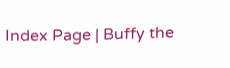Index Page | Buffy the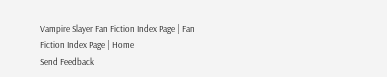Vampire Slayer Fan Fiction Index Page | Fan Fiction Index Page | Home
Send Feedback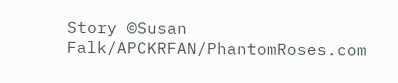Story ©Susan Falk/APCKRFAN/PhantomRoses.com